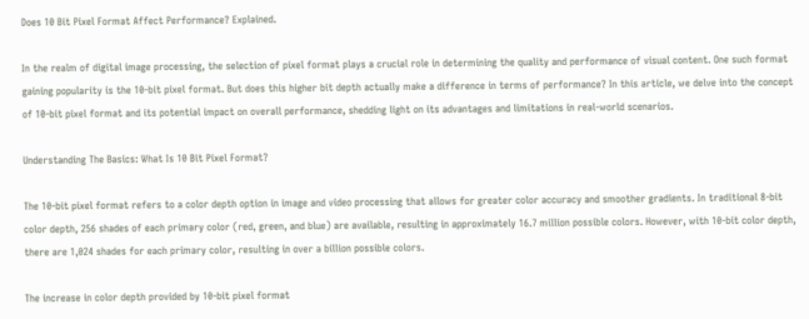Does 10 Bit Pixel Format Affect Performance? Explained.

In the realm of digital image processing, the selection of pixel format plays a crucial role in determining the quality and performance of visual content. One such format gaining popularity is the 10-bit pixel format. But does this higher bit depth actually make a difference in terms of performance? In this article, we delve into the concept of 10-bit pixel format and its potential impact on overall performance, shedding light on its advantages and limitations in real-world scenarios.

Understanding The Basics: What Is 10 Bit Pixel Format?

The 10-bit pixel format refers to a color depth option in image and video processing that allows for greater color accuracy and smoother gradients. In traditional 8-bit color depth, 256 shades of each primary color (red, green, and blue) are available, resulting in approximately 16.7 million possible colors. However, with 10-bit color depth, there are 1,024 shades for each primary color, resulting in over a billion possible colors.

The increase in color depth provided by 10-bit pixel format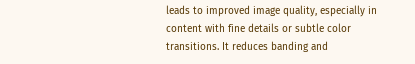leads to improved image quality, especially in content with fine details or subtle color transitions. It reduces banding and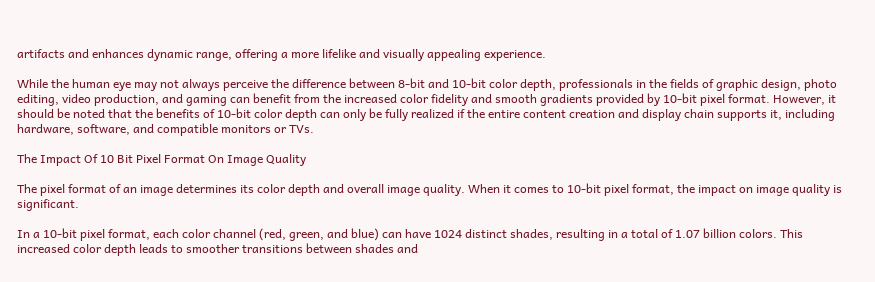artifacts and enhances dynamic range, offering a more lifelike and visually appealing experience.

While the human eye may not always perceive the difference between 8-bit and 10-bit color depth, professionals in the fields of graphic design, photo editing, video production, and gaming can benefit from the increased color fidelity and smooth gradients provided by 10-bit pixel format. However, it should be noted that the benefits of 10-bit color depth can only be fully realized if the entire content creation and display chain supports it, including hardware, software, and compatible monitors or TVs.

The Impact Of 10 Bit Pixel Format On Image Quality

The pixel format of an image determines its color depth and overall image quality. When it comes to 10-bit pixel format, the impact on image quality is significant.

In a 10-bit pixel format, each color channel (red, green, and blue) can have 1024 distinct shades, resulting in a total of 1.07 billion colors. This increased color depth leads to smoother transitions between shades and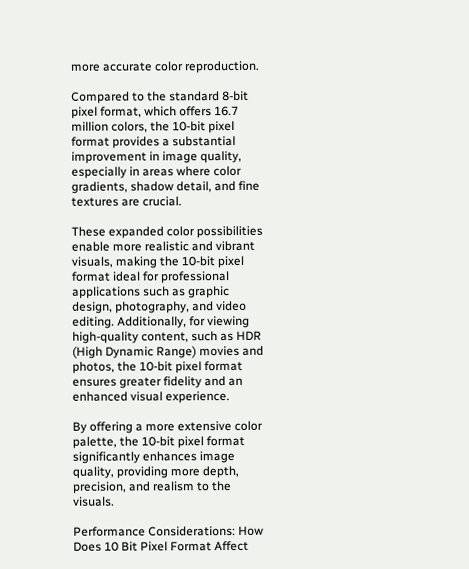more accurate color reproduction.

Compared to the standard 8-bit pixel format, which offers 16.7 million colors, the 10-bit pixel format provides a substantial improvement in image quality, especially in areas where color gradients, shadow detail, and fine textures are crucial.

These expanded color possibilities enable more realistic and vibrant visuals, making the 10-bit pixel format ideal for professional applications such as graphic design, photography, and video editing. Additionally, for viewing high-quality content, such as HDR (High Dynamic Range) movies and photos, the 10-bit pixel format ensures greater fidelity and an enhanced visual experience.

By offering a more extensive color palette, the 10-bit pixel format significantly enhances image quality, providing more depth, precision, and realism to the visuals.

Performance Considerations: How Does 10 Bit Pixel Format Affect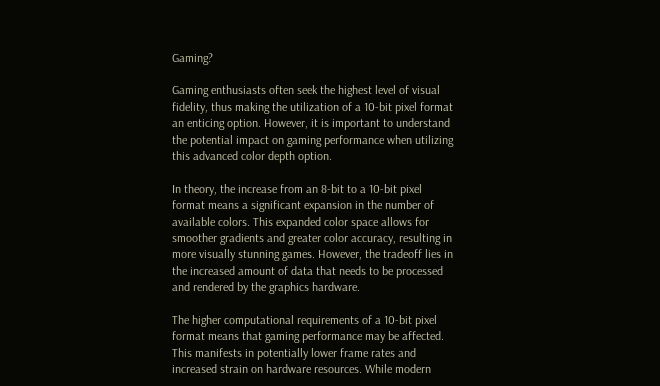Gaming?

Gaming enthusiasts often seek the highest level of visual fidelity, thus making the utilization of a 10-bit pixel format an enticing option. However, it is important to understand the potential impact on gaming performance when utilizing this advanced color depth option.

In theory, the increase from an 8-bit to a 10-bit pixel format means a significant expansion in the number of available colors. This expanded color space allows for smoother gradients and greater color accuracy, resulting in more visually stunning games. However, the tradeoff lies in the increased amount of data that needs to be processed and rendered by the graphics hardware.

The higher computational requirements of a 10-bit pixel format means that gaming performance may be affected. This manifests in potentially lower frame rates and increased strain on hardware resources. While modern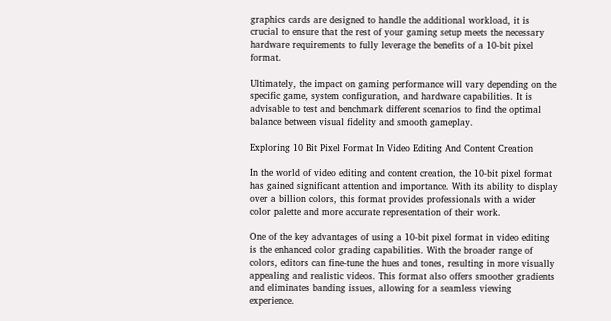graphics cards are designed to handle the additional workload, it is crucial to ensure that the rest of your gaming setup meets the necessary hardware requirements to fully leverage the benefits of a 10-bit pixel format.

Ultimately, the impact on gaming performance will vary depending on the specific game, system configuration, and hardware capabilities. It is advisable to test and benchmark different scenarios to find the optimal balance between visual fidelity and smooth gameplay.

Exploring 10 Bit Pixel Format In Video Editing And Content Creation

In the world of video editing and content creation, the 10-bit pixel format has gained significant attention and importance. With its ability to display over a billion colors, this format provides professionals with a wider color palette and more accurate representation of their work.

One of the key advantages of using a 10-bit pixel format in video editing is the enhanced color grading capabilities. With the broader range of colors, editors can fine-tune the hues and tones, resulting in more visually appealing and realistic videos. This format also offers smoother gradients and eliminates banding issues, allowing for a seamless viewing experience.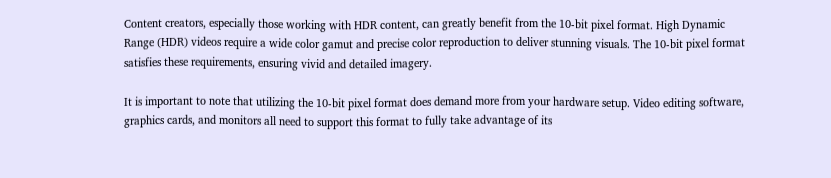Content creators, especially those working with HDR content, can greatly benefit from the 10-bit pixel format. High Dynamic Range (HDR) videos require a wide color gamut and precise color reproduction to deliver stunning visuals. The 10-bit pixel format satisfies these requirements, ensuring vivid and detailed imagery.

It is important to note that utilizing the 10-bit pixel format does demand more from your hardware setup. Video editing software, graphics cards, and monitors all need to support this format to fully take advantage of its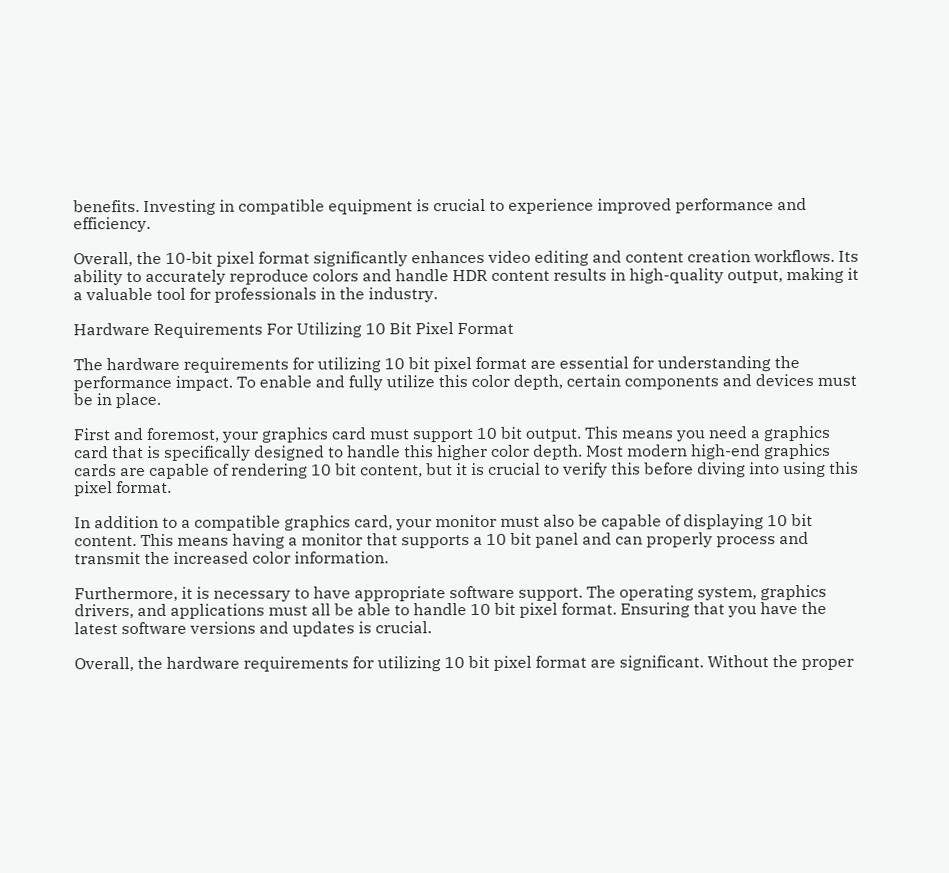benefits. Investing in compatible equipment is crucial to experience improved performance and efficiency.

Overall, the 10-bit pixel format significantly enhances video editing and content creation workflows. Its ability to accurately reproduce colors and handle HDR content results in high-quality output, making it a valuable tool for professionals in the industry.

Hardware Requirements For Utilizing 10 Bit Pixel Format

The hardware requirements for utilizing 10 bit pixel format are essential for understanding the performance impact. To enable and fully utilize this color depth, certain components and devices must be in place.

First and foremost, your graphics card must support 10 bit output. This means you need a graphics card that is specifically designed to handle this higher color depth. Most modern high-end graphics cards are capable of rendering 10 bit content, but it is crucial to verify this before diving into using this pixel format.

In addition to a compatible graphics card, your monitor must also be capable of displaying 10 bit content. This means having a monitor that supports a 10 bit panel and can properly process and transmit the increased color information.

Furthermore, it is necessary to have appropriate software support. The operating system, graphics drivers, and applications must all be able to handle 10 bit pixel format. Ensuring that you have the latest software versions and updates is crucial.

Overall, the hardware requirements for utilizing 10 bit pixel format are significant. Without the proper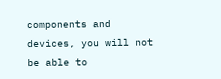components and devices, you will not be able to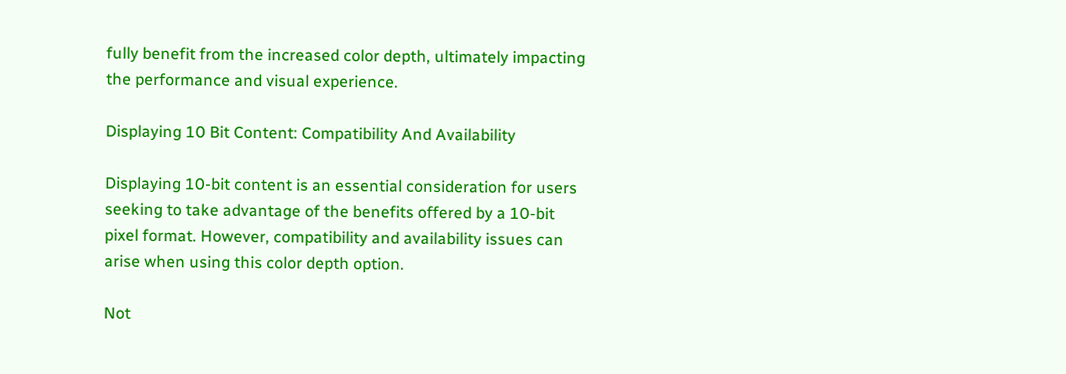fully benefit from the increased color depth, ultimately impacting the performance and visual experience.

Displaying 10 Bit Content: Compatibility And Availability

Displaying 10-bit content is an essential consideration for users seeking to take advantage of the benefits offered by a 10-bit pixel format. However, compatibility and availability issues can arise when using this color depth option.

Not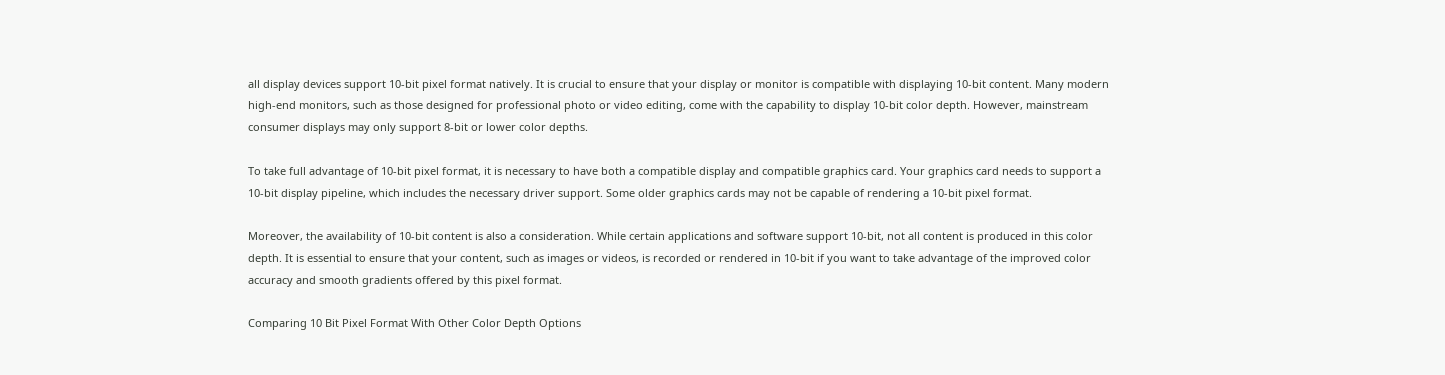all display devices support 10-bit pixel format natively. It is crucial to ensure that your display or monitor is compatible with displaying 10-bit content. Many modern high-end monitors, such as those designed for professional photo or video editing, come with the capability to display 10-bit color depth. However, mainstream consumer displays may only support 8-bit or lower color depths.

To take full advantage of 10-bit pixel format, it is necessary to have both a compatible display and compatible graphics card. Your graphics card needs to support a 10-bit display pipeline, which includes the necessary driver support. Some older graphics cards may not be capable of rendering a 10-bit pixel format.

Moreover, the availability of 10-bit content is also a consideration. While certain applications and software support 10-bit, not all content is produced in this color depth. It is essential to ensure that your content, such as images or videos, is recorded or rendered in 10-bit if you want to take advantage of the improved color accuracy and smooth gradients offered by this pixel format.

Comparing 10 Bit Pixel Format With Other Color Depth Options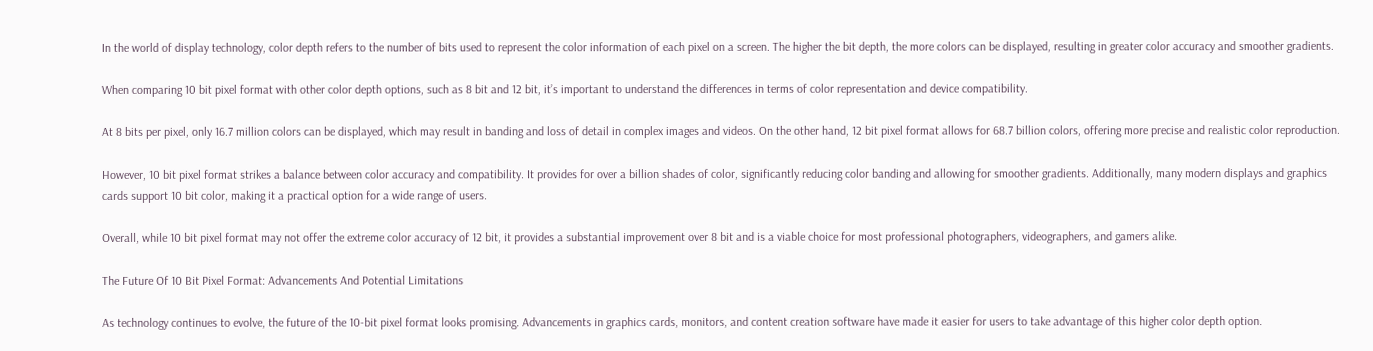In the world of display technology, color depth refers to the number of bits used to represent the color information of each pixel on a screen. The higher the bit depth, the more colors can be displayed, resulting in greater color accuracy and smoother gradients.

When comparing 10 bit pixel format with other color depth options, such as 8 bit and 12 bit, it’s important to understand the differences in terms of color representation and device compatibility.

At 8 bits per pixel, only 16.7 million colors can be displayed, which may result in banding and loss of detail in complex images and videos. On the other hand, 12 bit pixel format allows for 68.7 billion colors, offering more precise and realistic color reproduction.

However, 10 bit pixel format strikes a balance between color accuracy and compatibility. It provides for over a billion shades of color, significantly reducing color banding and allowing for smoother gradients. Additionally, many modern displays and graphics cards support 10 bit color, making it a practical option for a wide range of users.

Overall, while 10 bit pixel format may not offer the extreme color accuracy of 12 bit, it provides a substantial improvement over 8 bit and is a viable choice for most professional photographers, videographers, and gamers alike.

The Future Of 10 Bit Pixel Format: Advancements And Potential Limitations

As technology continues to evolve, the future of the 10-bit pixel format looks promising. Advancements in graphics cards, monitors, and content creation software have made it easier for users to take advantage of this higher color depth option.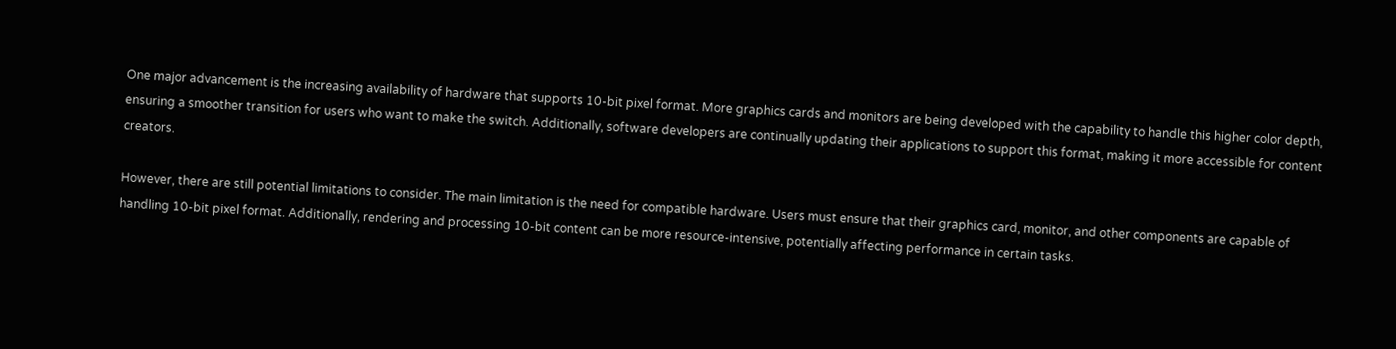One major advancement is the increasing availability of hardware that supports 10-bit pixel format. More graphics cards and monitors are being developed with the capability to handle this higher color depth, ensuring a smoother transition for users who want to make the switch. Additionally, software developers are continually updating their applications to support this format, making it more accessible for content creators.

However, there are still potential limitations to consider. The main limitation is the need for compatible hardware. Users must ensure that their graphics card, monitor, and other components are capable of handling 10-bit pixel format. Additionally, rendering and processing 10-bit content can be more resource-intensive, potentially affecting performance in certain tasks.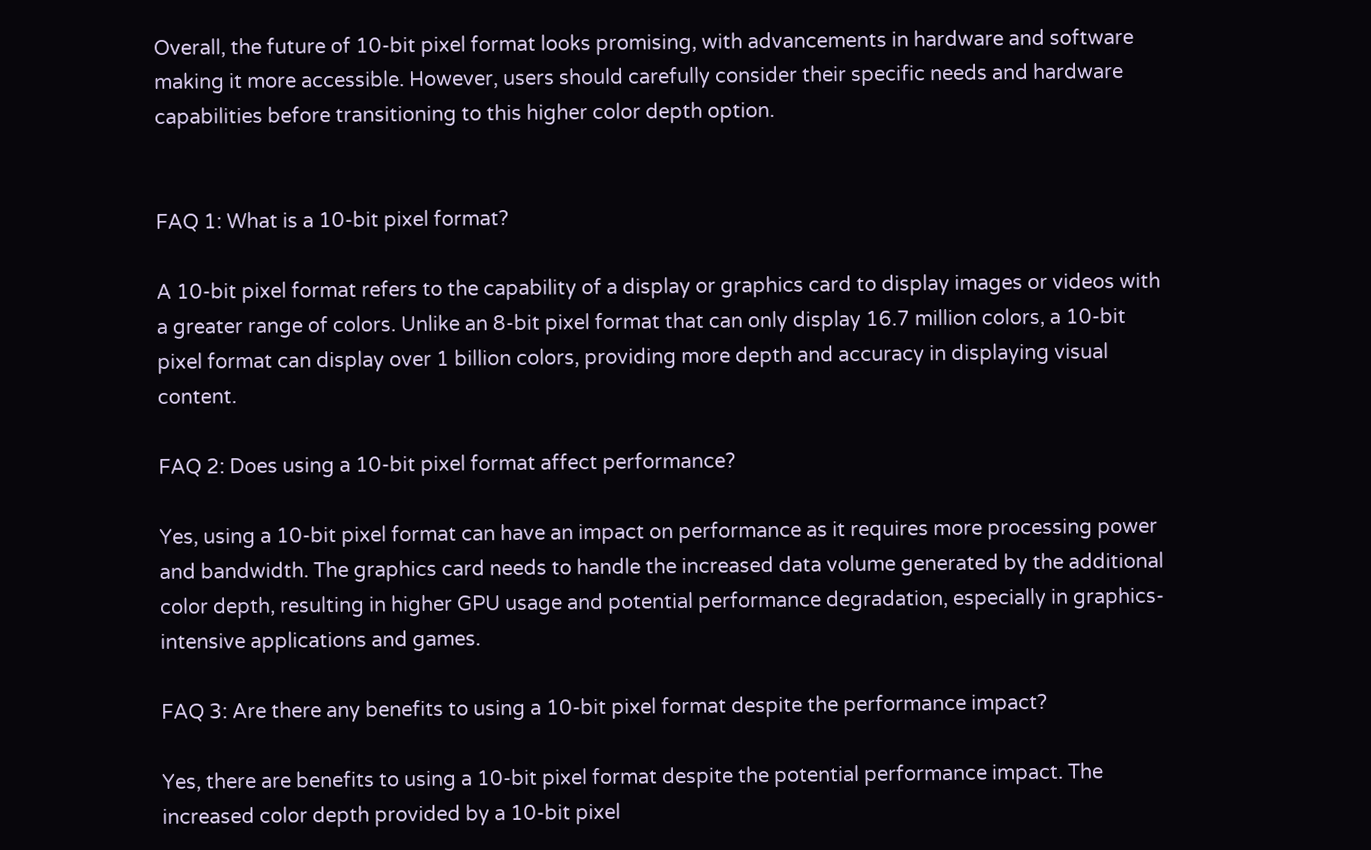Overall, the future of 10-bit pixel format looks promising, with advancements in hardware and software making it more accessible. However, users should carefully consider their specific needs and hardware capabilities before transitioning to this higher color depth option.


FAQ 1: What is a 10-bit pixel format?

A 10-bit pixel format refers to the capability of a display or graphics card to display images or videos with a greater range of colors. Unlike an 8-bit pixel format that can only display 16.7 million colors, a 10-bit pixel format can display over 1 billion colors, providing more depth and accuracy in displaying visual content.

FAQ 2: Does using a 10-bit pixel format affect performance?

Yes, using a 10-bit pixel format can have an impact on performance as it requires more processing power and bandwidth. The graphics card needs to handle the increased data volume generated by the additional color depth, resulting in higher GPU usage and potential performance degradation, especially in graphics-intensive applications and games.

FAQ 3: Are there any benefits to using a 10-bit pixel format despite the performance impact?

Yes, there are benefits to using a 10-bit pixel format despite the potential performance impact. The increased color depth provided by a 10-bit pixel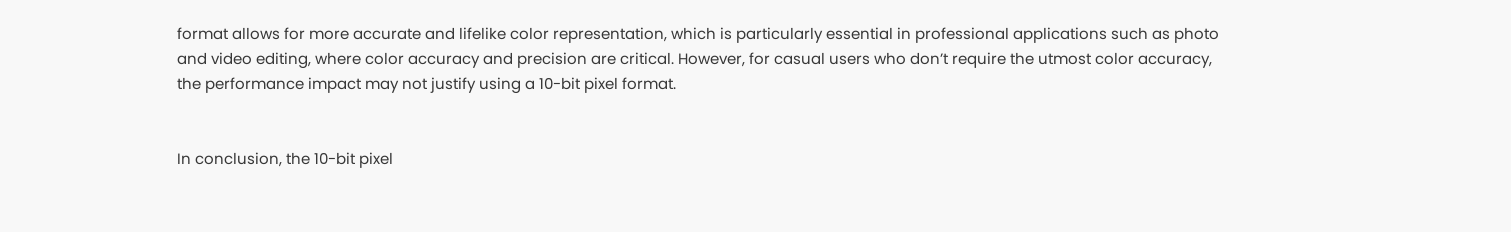format allows for more accurate and lifelike color representation, which is particularly essential in professional applications such as photo and video editing, where color accuracy and precision are critical. However, for casual users who don’t require the utmost color accuracy, the performance impact may not justify using a 10-bit pixel format.


In conclusion, the 10-bit pixel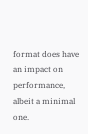format does have an impact on performance, albeit a minimal one.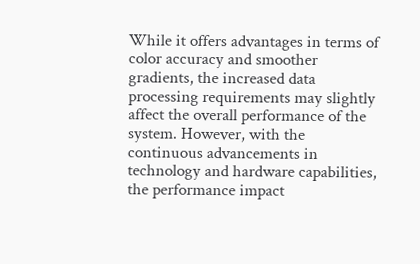While it offers advantages in terms of color accuracy and smoother gradients, the increased data processing requirements may slightly affect the overall performance of the system. However, with the continuous advancements in technology and hardware capabilities, the performance impact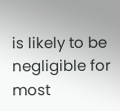is likely to be negligible for most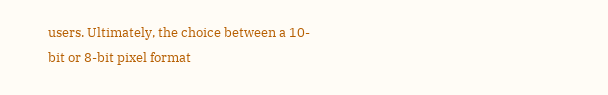users. Ultimately, the choice between a 10-bit or 8-bit pixel format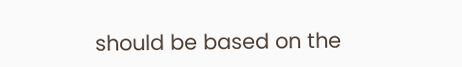should be based on the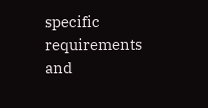specific requirements and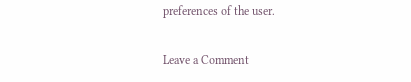preferences of the user.

Leave a Comment